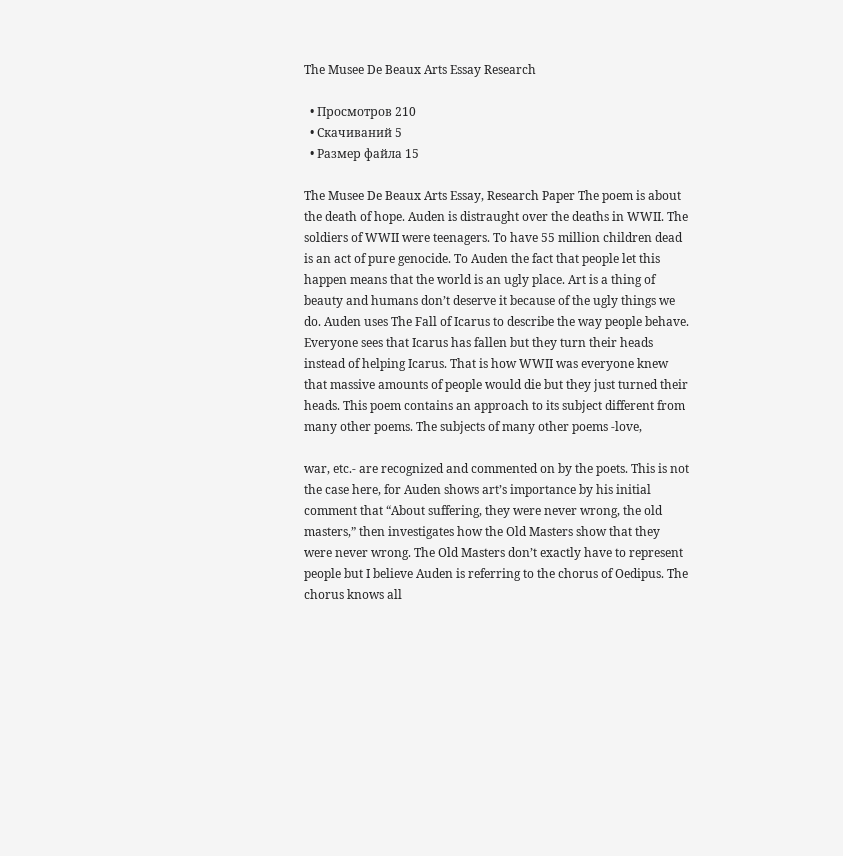The Musee De Beaux Arts Essay Research

  • Просмотров 210
  • Скачиваний 5
  • Размер файла 15

The Musee De Beaux Arts Essay, Research Paper The poem is about the death of hope. Auden is distraught over the deaths in WWII. The soldiers of WWII were teenagers. To have 55 million children dead is an act of pure genocide. To Auden the fact that people let this happen means that the world is an ugly place. Art is a thing of beauty and humans don’t deserve it because of the ugly things we do. Auden uses The Fall of Icarus to describe the way people behave. Everyone sees that Icarus has fallen but they turn their heads instead of helping Icarus. That is how WWII was everyone knew that massive amounts of people would die but they just turned their heads. This poem contains an approach to its subject different from many other poems. The subjects of many other poems -love,

war, etc.- are recognized and commented on by the poets. This is not the case here, for Auden shows art’s importance by his initial comment that “About suffering, they were never wrong, the old masters,” then investigates how the Old Masters show that they were never wrong. The Old Masters don’t exactly have to represent people but I believe Auden is referring to the chorus of Oedipus. The chorus knows all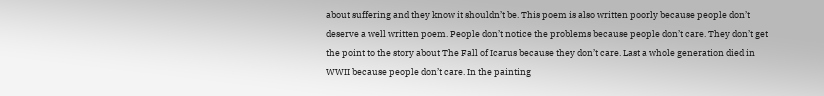about suffering and they know it shouldn’t be. This poem is also written poorly because people don’t deserve a well written poem. People don’t notice the problems because people don’t care. They don’t get the point to the story about The Fall of Icarus because they don’t care. Last a whole generation died in WWII because people don’t care. In the painting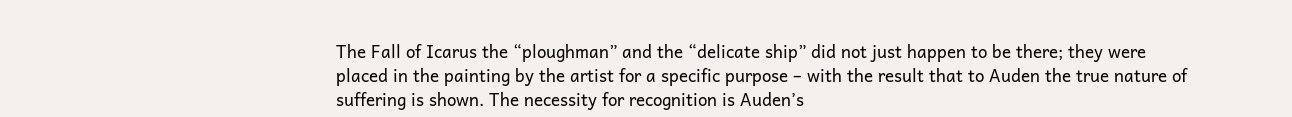The Fall of Icarus the “ploughman” and the “delicate ship” did not just happen to be there; they were placed in the painting by the artist for a specific purpose – with the result that to Auden the true nature of suffering is shown. The necessity for recognition is Auden’s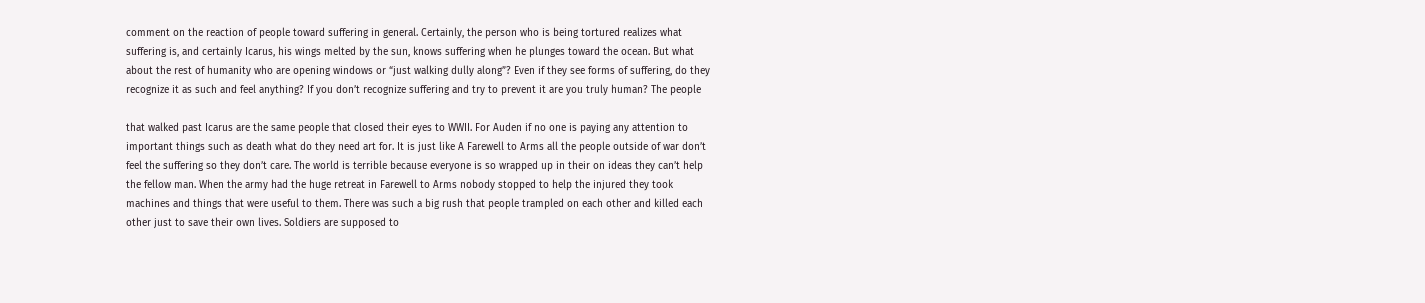comment on the reaction of people toward suffering in general. Certainly, the person who is being tortured realizes what suffering is, and certainly Icarus, his wings melted by the sun, knows suffering when he plunges toward the ocean. But what about the rest of humanity who are opening windows or “just walking dully along”? Even if they see forms of suffering, do they recognize it as such and feel anything? If you don’t recognize suffering and try to prevent it are you truly human? The people

that walked past Icarus are the same people that closed their eyes to WWII. For Auden if no one is paying any attention to important things such as death what do they need art for. It is just like A Farewell to Arms all the people outside of war don’t feel the suffering so they don’t care. The world is terrible because everyone is so wrapped up in their on ideas they can’t help the fellow man. When the army had the huge retreat in Farewell to Arms nobody stopped to help the injured they took machines and things that were useful to them. There was such a big rush that people trampled on each other and killed each other just to save their own lives. Soldiers are supposed to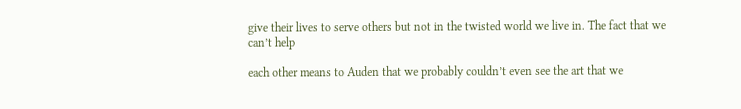give their lives to serve others but not in the twisted world we live in. The fact that we can’t help

each other means to Auden that we probably couldn’t even see the art that we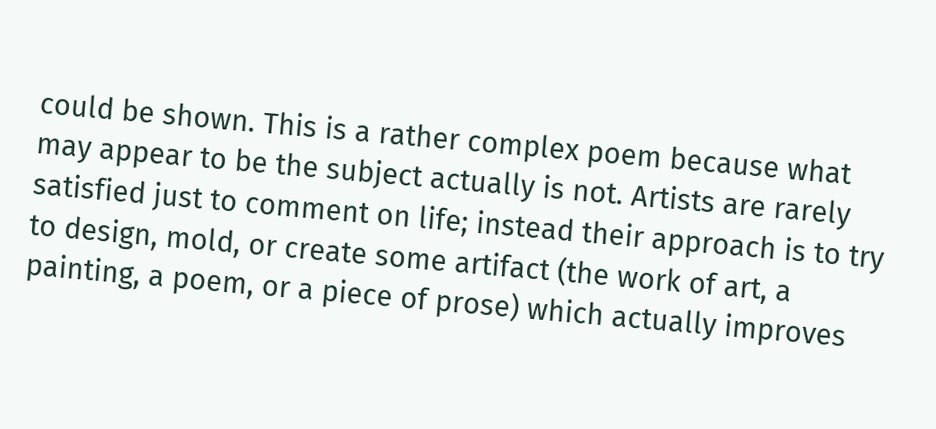could be shown. This is a rather complex poem because what may appear to be the subject actually is not. Artists are rarely satisfied just to comment on life; instead their approach is to try to design, mold, or create some artifact (the work of art, a painting, a poem, or a piece of prose) which actually improves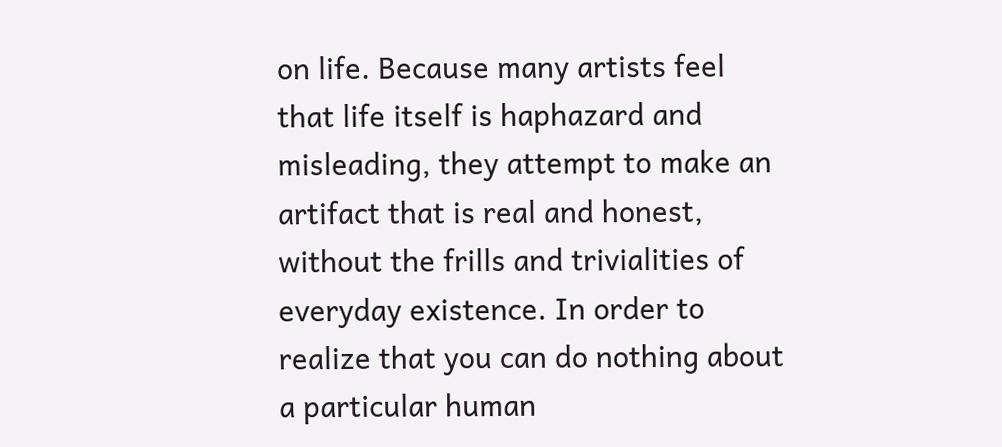on life. Because many artists feel that life itself is haphazard and misleading, they attempt to make an artifact that is real and honest, without the frills and trivialities of everyday existence. In order to realize that you can do nothing about a particular human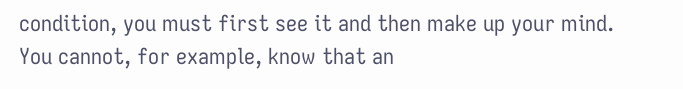condition, you must first see it and then make up your mind. You cannot, for example, know that an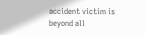accident victim is beyond all